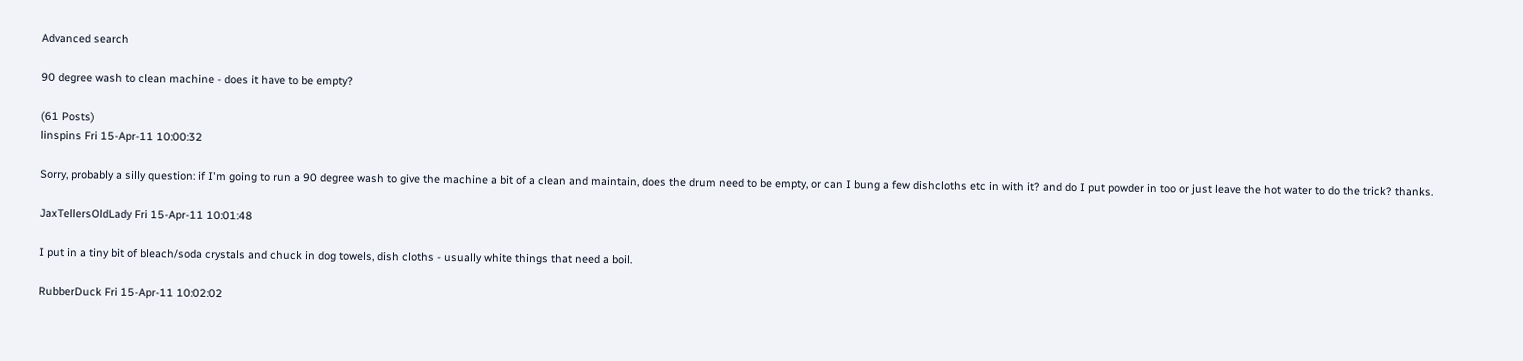Advanced search

90 degree wash to clean machine - does it have to be empty?

(61 Posts)
linspins Fri 15-Apr-11 10:00:32

Sorry, probably a silly question: if I'm going to run a 90 degree wash to give the machine a bit of a clean and maintain, does the drum need to be empty, or can I bung a few dishcloths etc in with it? and do I put powder in too or just leave the hot water to do the trick? thanks.

JaxTellersOldLady Fri 15-Apr-11 10:01:48

I put in a tiny bit of bleach/soda crystals and chuck in dog towels, dish cloths - usually white things that need a boil.

RubberDuck Fri 15-Apr-11 10:02:02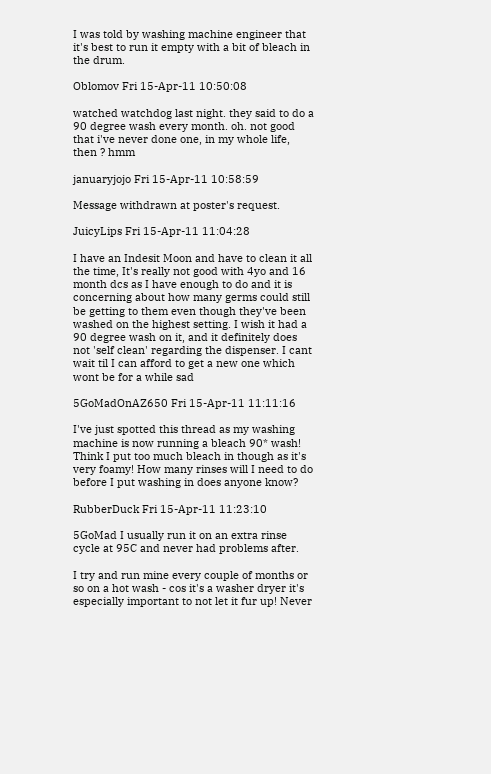I was told by washing machine engineer that it's best to run it empty with a bit of bleach in the drum.

Oblomov Fri 15-Apr-11 10:50:08

watched watchdog last night. they said to do a 90 degree wash every month. oh. not good that i've never done one, in my whole life, then ? hmm

januaryjojo Fri 15-Apr-11 10:58:59

Message withdrawn at poster's request.

JuicyLips Fri 15-Apr-11 11:04:28

I have an Indesit Moon and have to clean it all the time, It's really not good with 4yo and 16 month dcs as I have enough to do and it is concerning about how many germs could still be getting to them even though they've been washed on the highest setting. I wish it had a 90 degree wash on it, and it definitely does not 'self clean' regarding the dispenser. I cant wait til I can afford to get a new one which wont be for a while sad

5GoMadOnAZ650 Fri 15-Apr-11 11:11:16

I've just spotted this thread as my washing machine is now running a bleach 90* wash! Think I put too much bleach in though as it's very foamy! How many rinses will I need to do before I put washing in does anyone know?

RubberDuck Fri 15-Apr-11 11:23:10

5GoMad I usually run it on an extra rinse cycle at 95C and never had problems after.

I try and run mine every couple of months or so on a hot wash - cos it's a washer dryer it's especially important to not let it fur up! Never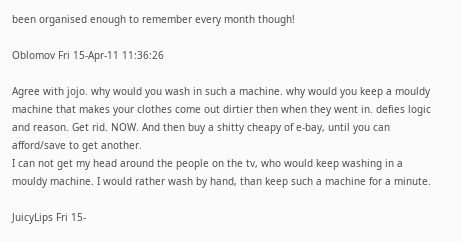been organised enough to remember every month though!

Oblomov Fri 15-Apr-11 11:36:26

Agree with jojo. why would you wash in such a machine. why would you keep a mouldy machine that makes your clothes come out dirtier then when they went in. defies logic and reason. Get rid. NOW. And then buy a shitty cheapy of e-bay, until you can afford/save to get another.
I can not get my head around the people on the tv, who would keep washing in a mouldy machine. I would rather wash by hand, than keep such a machine for a minute.

JuicyLips Fri 15-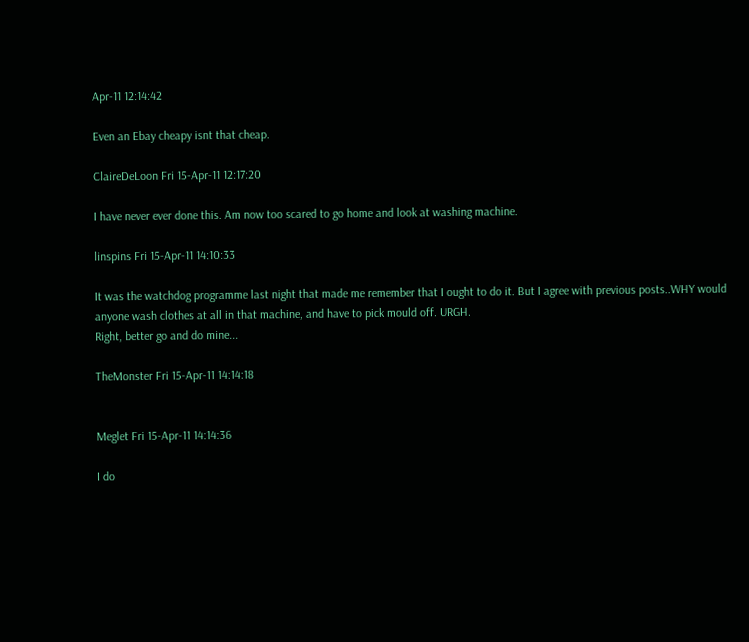Apr-11 12:14:42

Even an Ebay cheapy isnt that cheap.

ClaireDeLoon Fri 15-Apr-11 12:17:20

I have never ever done this. Am now too scared to go home and look at washing machine.

linspins Fri 15-Apr-11 14:10:33

It was the watchdog programme last night that made me remember that I ought to do it. But I agree with previous posts..WHY would anyone wash clothes at all in that machine, and have to pick mould off. URGH.
Right, better go and do mine...

TheMonster Fri 15-Apr-11 14:14:18


Meglet Fri 15-Apr-11 14:14:36

I do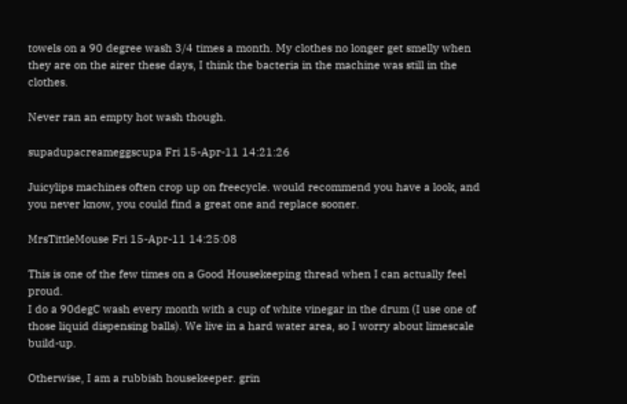towels on a 90 degree wash 3/4 times a month. My clothes no longer get smelly when they are on the airer these days, I think the bacteria in the machine was still in the clothes.

Never ran an empty hot wash though.

supadupacreameggscupa Fri 15-Apr-11 14:21:26

Juicylips machines often crop up on freecycle. would recommend you have a look, and you never know, you could find a great one and replace sooner.

MrsTittleMouse Fri 15-Apr-11 14:25:08

This is one of the few times on a Good Housekeeping thread when I can actually feel proud.
I do a 90degC wash every month with a cup of white vinegar in the drum (I use one of those liquid dispensing balls). We live in a hard water area, so I worry about limescale build-up.

Otherwise, I am a rubbish housekeeper. grin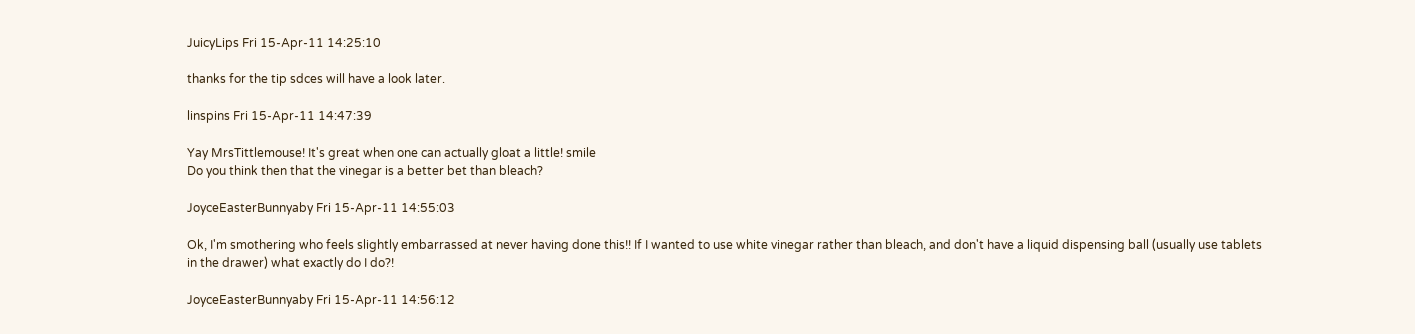JuicyLips Fri 15-Apr-11 14:25:10

thanks for the tip sdces will have a look later.

linspins Fri 15-Apr-11 14:47:39

Yay MrsTittlemouse! It's great when one can actually gloat a little! smile
Do you think then that the vinegar is a better bet than bleach?

JoyceEasterBunnyaby Fri 15-Apr-11 14:55:03

Ok, I'm smothering who feels slightly embarrassed at never having done this!! If I wanted to use white vinegar rather than bleach, and don't have a liquid dispensing ball (usually use tablets in the drawer) what exactly do I do?!

JoyceEasterBunnyaby Fri 15-Apr-11 14:56:12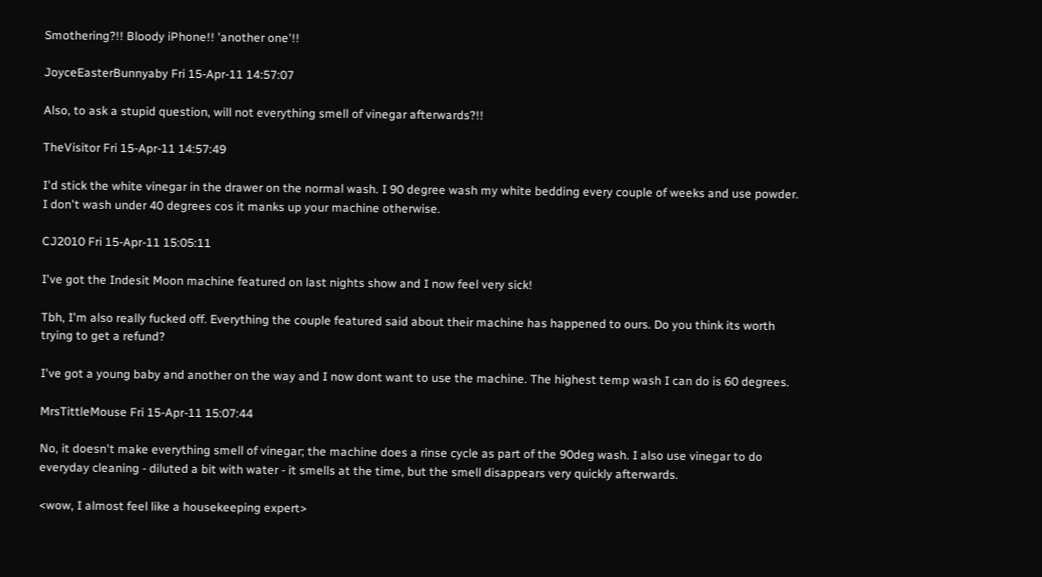Smothering?!! Bloody iPhone!! 'another one'!!

JoyceEasterBunnyaby Fri 15-Apr-11 14:57:07

Also, to ask a stupid question, will not everything smell of vinegar afterwards?!!

TheVisitor Fri 15-Apr-11 14:57:49

I'd stick the white vinegar in the drawer on the normal wash. I 90 degree wash my white bedding every couple of weeks and use powder. I don't wash under 40 degrees cos it manks up your machine otherwise.

CJ2010 Fri 15-Apr-11 15:05:11

I've got the Indesit Moon machine featured on last nights show and I now feel very sick!

Tbh, I'm also really fucked off. Everything the couple featured said about their machine has happened to ours. Do you think its worth trying to get a refund?

I've got a young baby and another on the way and I now dont want to use the machine. The highest temp wash I can do is 60 degrees.

MrsTittleMouse Fri 15-Apr-11 15:07:44

No, it doesn't make everything smell of vinegar; the machine does a rinse cycle as part of the 90deg wash. I also use vinegar to do everyday cleaning - diluted a bit with water - it smells at the time, but the smell disappears very quickly afterwards.

<wow, I almost feel like a housekeeping expert>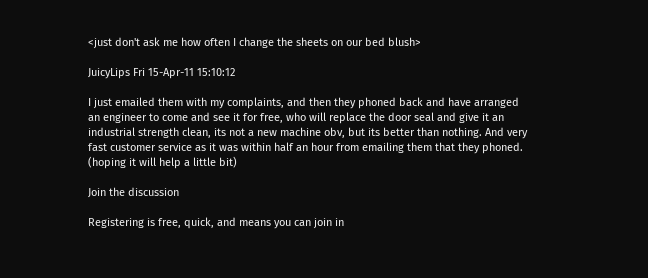<just don't ask me how often I change the sheets on our bed blush>

JuicyLips Fri 15-Apr-11 15:10:12

I just emailed them with my complaints, and then they phoned back and have arranged an engineer to come and see it for free, who will replace the door seal and give it an industrial strength clean, its not a new machine obv, but its better than nothing. And very fast customer service as it was within half an hour from emailing them that they phoned. (hoping it will help a little bit)

Join the discussion

Registering is free, quick, and means you can join in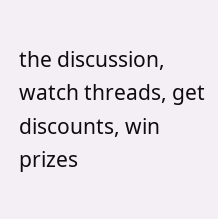the discussion, watch threads, get discounts, win prizes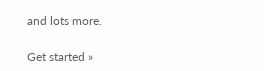and lots more.

Get started »